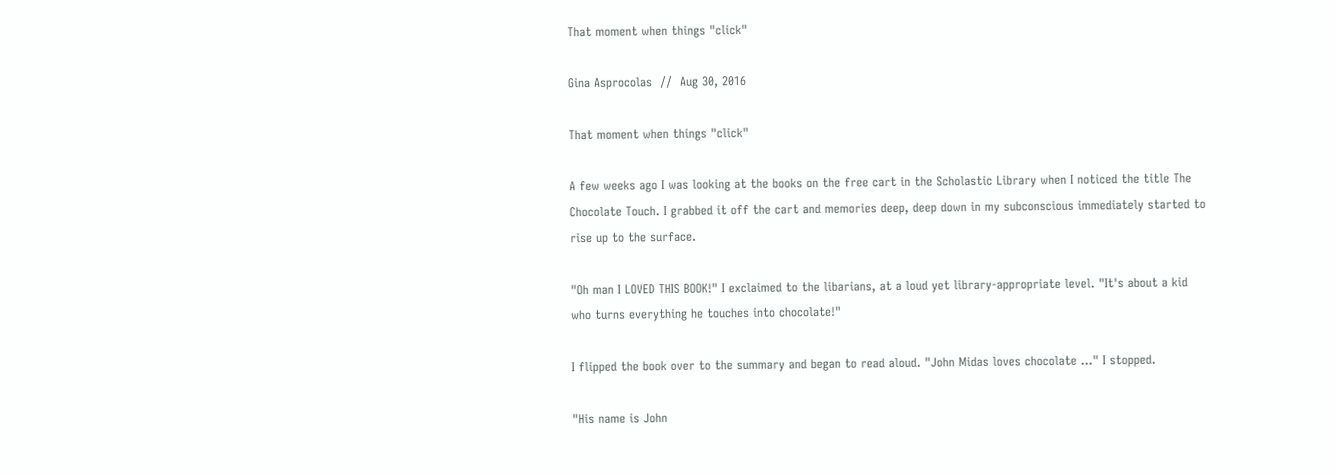That moment when things "click"

Gina Asprocolas  //  Aug 30, 2016

That moment when things "click"

A few weeks ago I was looking at the books on the free cart in the Scholastic Library when I noticed the title The Chocolate Touch. I grabbed it off the cart and memories deep, deep down in my subconscious immediately started to rise up to the surface.

"Oh man I LOVED THIS BOOK!" I exclaimed to the libarians, at a loud yet library-appropriate level. "It's about a kid who turns everything he touches into chocolate!"

I flipped the book over to the summary and began to read aloud. "John Midas loves chocolate ..." I stopped.

"His name is John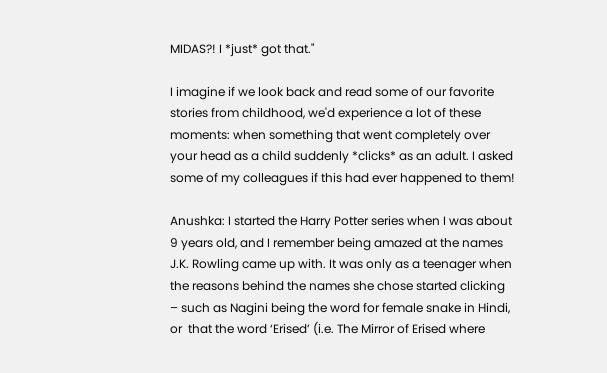MIDAS?! I *just* got that."

I imagine if we look back and read some of our favorite stories from childhood, we'd experience a lot of these moments: when something that went completely over your head as a child suddenly *clicks* as an adult. I asked some of my colleagues if this had ever happened to them!

Anushka: I started the Harry Potter series when I was about 9 years old, and I remember being amazed at the names J.K. Rowling came up with. It was only as a teenager when the reasons behind the names she chose started clicking – such as Nagini being the word for female snake in Hindi, or  that the word ‘Erised’ (i.e. The Mirror of Erised where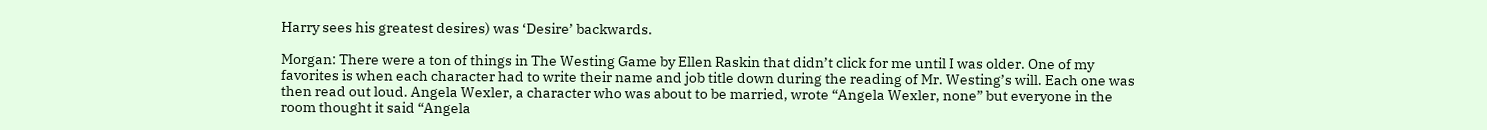Harry sees his greatest desires) was ‘Desire’ backwards.

Morgan: There were a ton of things in The Westing Game by Ellen Raskin that didn’t click for me until I was older. One of my favorites is when each character had to write their name and job title down during the reading of Mr. Westing’s will. Each one was then read out loud. Angela Wexler, a character who was about to be married, wrote “Angela Wexler, none” but everyone in the room thought it said “Angela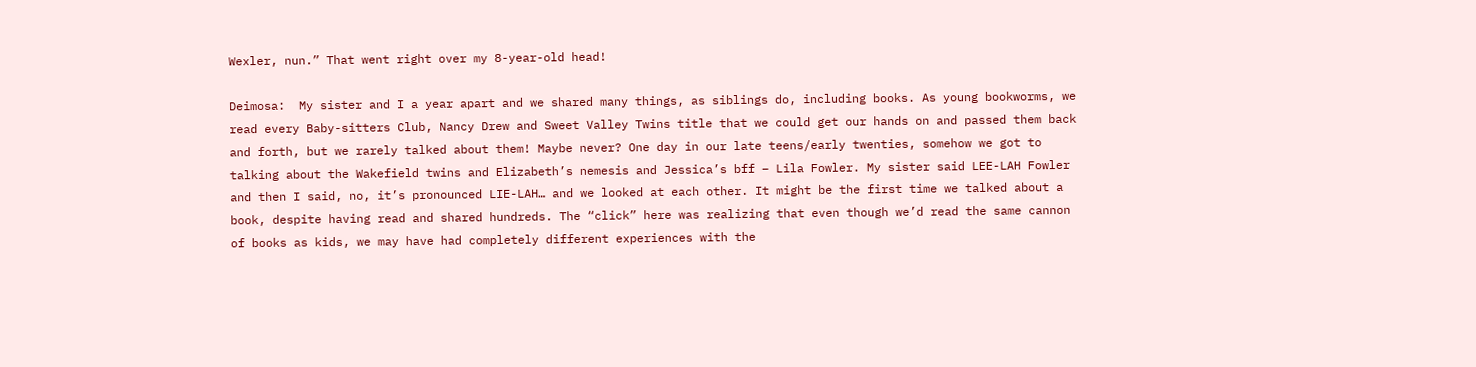Wexler, nun.” That went right over my 8-year-old head!

Deimosa:  My sister and I a year apart and we shared many things, as siblings do, including books. As young bookworms, we read every Baby-sitters Club, Nancy Drew and Sweet Valley Twins title that we could get our hands on and passed them back and forth, but we rarely talked about them! Maybe never? One day in our late teens/early twenties, somehow we got to talking about the Wakefield twins and Elizabeth’s nemesis and Jessica’s bff – Lila Fowler. My sister said LEE-LAH Fowler and then I said, no, it’s pronounced LIE-LAH… and we looked at each other. It might be the first time we talked about a book, despite having read and shared hundreds. The “click” here was realizing that even though we’d read the same cannon of books as kids, we may have had completely different experiences with the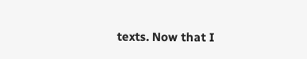texts. Now that I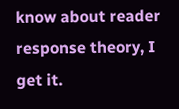know about reader response theory, I get it.